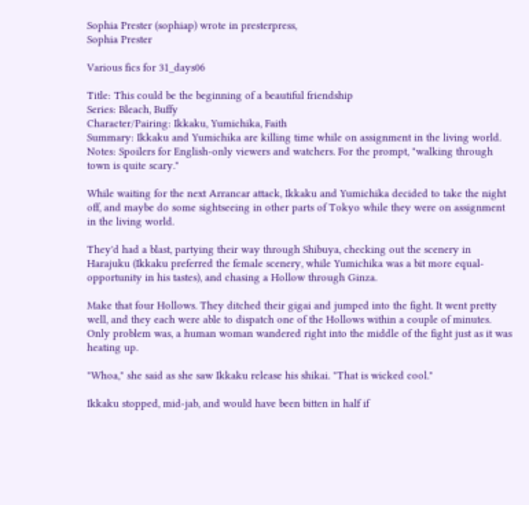Sophia Prester (sophiap) wrote in presterpress,
Sophia Prester

Various fics for 31_days06

Title: This could be the beginning of a beautiful friendship
Series: Bleach, Buffy
Character/Pairing: Ikkaku, Yumichika, Faith
Summary: Ikkaku and Yumichika are killing time while on assignment in the living world.
Notes: Spoilers for English-only viewers and watchers. For the prompt, "walking through town is quite scary."

While waiting for the next Arrancar attack, Ikkaku and Yumichika decided to take the night off, and maybe do some sightseeing in other parts of Tokyo while they were on assignment in the living world.

They'd had a blast, partying their way through Shibuya, checking out the scenery in Harajuku (Ikkaku preferred the female scenery, while Yumichika was a bit more equal-opportunity in his tastes), and chasing a Hollow through Ginza.

Make that four Hollows. They ditched their gigai and jumped into the fight. It went pretty well, and they each were able to dispatch one of the Hollows within a couple of minutes. Only problem was, a human woman wandered right into the middle of the fight just as it was heating up.

"Whoa," she said as she saw Ikkaku release his shikai. "That is wicked cool."

Ikkaku stopped, mid-jab, and would have been bitten in half if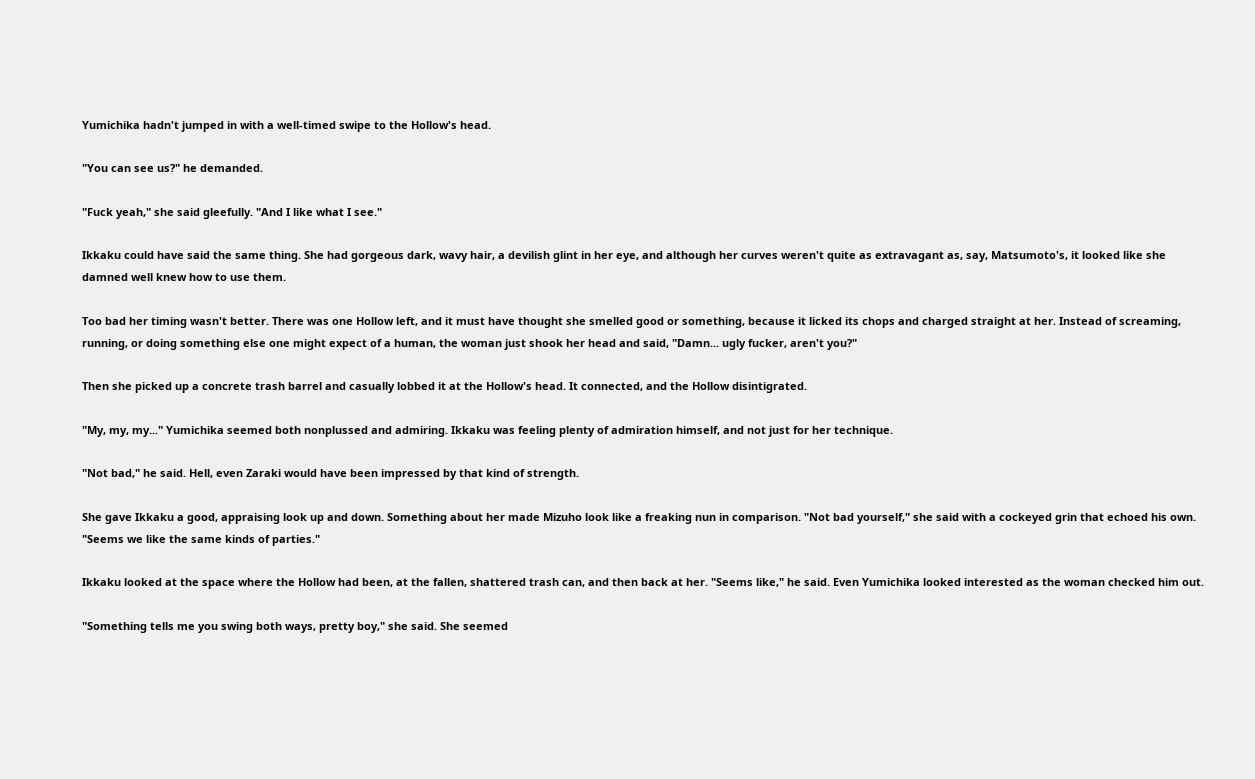Yumichika hadn't jumped in with a well-timed swipe to the Hollow's head.

"You can see us?" he demanded.

"Fuck yeah," she said gleefully. "And I like what I see."

Ikkaku could have said the same thing. She had gorgeous dark, wavy hair, a devilish glint in her eye, and although her curves weren't quite as extravagant as, say, Matsumoto's, it looked like she damned well knew how to use them.

Too bad her timing wasn't better. There was one Hollow left, and it must have thought she smelled good or something, because it licked its chops and charged straight at her. Instead of screaming, running, or doing something else one might expect of a human, the woman just shook her head and said, "Damn... ugly fucker, aren't you?"

Then she picked up a concrete trash barrel and casually lobbed it at the Hollow's head. It connected, and the Hollow disintigrated.

"My, my, my..." Yumichika seemed both nonplussed and admiring. Ikkaku was feeling plenty of admiration himself, and not just for her technique.

"Not bad," he said. Hell, even Zaraki would have been impressed by that kind of strength.

She gave Ikkaku a good, appraising look up and down. Something about her made Mizuho look like a freaking nun in comparison. "Not bad yourself," she said with a cockeyed grin that echoed his own. "Seems we like the same kinds of parties."

Ikkaku looked at the space where the Hollow had been, at the fallen, shattered trash can, and then back at her. "Seems like," he said. Even Yumichika looked interested as the woman checked him out.

"Something tells me you swing both ways, pretty boy," she said. She seemed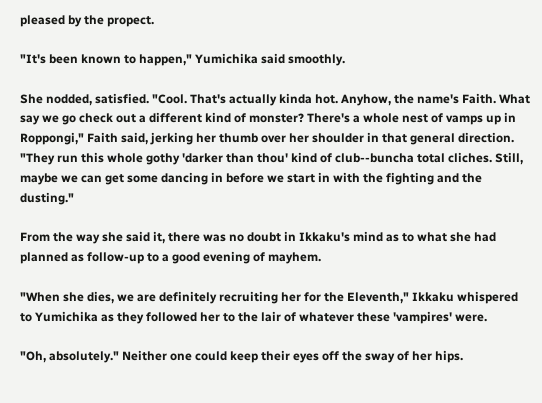pleased by the propect.

"It's been known to happen," Yumichika said smoothly.

She nodded, satisfied. "Cool. That's actually kinda hot. Anyhow, the name's Faith. What say we go check out a different kind of monster? There's a whole nest of vamps up in Roppongi," Faith said, jerking her thumb over her shoulder in that general direction. "They run this whole gothy 'darker than thou' kind of club--buncha total cliches. Still, maybe we can get some dancing in before we start in with the fighting and the dusting."

From the way she said it, there was no doubt in Ikkaku's mind as to what she had planned as follow-up to a good evening of mayhem.

"When she dies, we are definitely recruiting her for the Eleventh," Ikkaku whispered to Yumichika as they followed her to the lair of whatever these 'vampires' were.

"Oh, absolutely." Neither one could keep their eyes off the sway of her hips.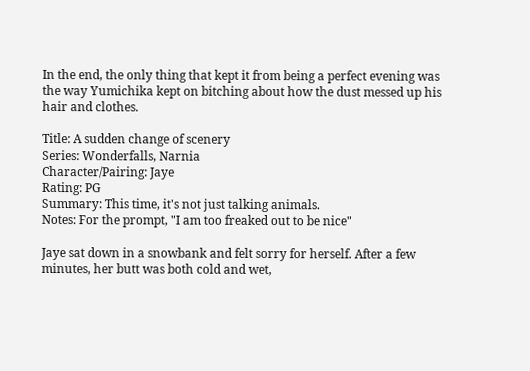In the end, the only thing that kept it from being a perfect evening was the way Yumichika kept on bitching about how the dust messed up his hair and clothes.

Title: A sudden change of scenery
Series: Wonderfalls, Narnia
Character/Pairing: Jaye
Rating: PG
Summary: This time, it's not just talking animals.
Notes: For the prompt, "I am too freaked out to be nice"

Jaye sat down in a snowbank and felt sorry for herself. After a few minutes, her butt was both cold and wet,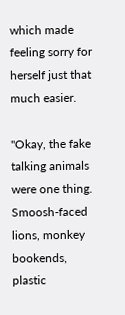which made feeling sorry for herself just that much easier.

"Okay, the fake talking animals were one thing. Smoosh-faced lions, monkey bookends, plastic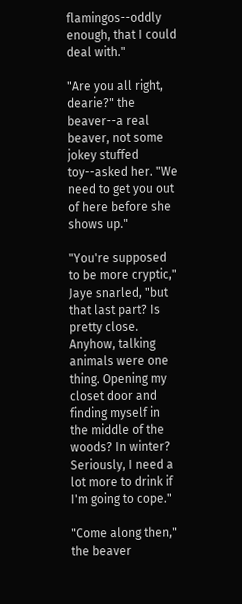flamingos--oddly enough, that I could deal with."

"Are you all right, dearie?" the beaver--a real beaver, not some jokey stuffed toy--asked her. "We need to get you out of here before she shows up."

"You're supposed to be more cryptic," Jaye snarled, "but that last part? Is pretty close. Anyhow, talking animals were one thing. Opening my closet door and finding myself in the middle of the woods? In winter? Seriously, I need a lot more to drink if I'm going to cope."

"Come along then," the beaver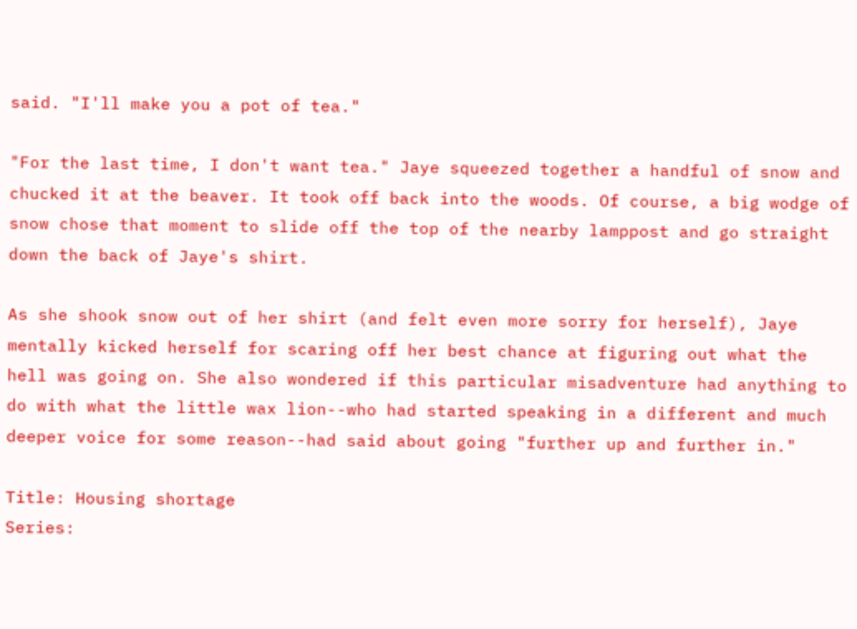said. "I'll make you a pot of tea."

"For the last time, I don't want tea." Jaye squeezed together a handful of snow and chucked it at the beaver. It took off back into the woods. Of course, a big wodge of snow chose that moment to slide off the top of the nearby lamppost and go straight down the back of Jaye's shirt.

As she shook snow out of her shirt (and felt even more sorry for herself), Jaye mentally kicked herself for scaring off her best chance at figuring out what the hell was going on. She also wondered if this particular misadventure had anything to do with what the little wax lion--who had started speaking in a different and much deeper voice for some reason--had said about going "further up and further in."

Title: Housing shortage
Series: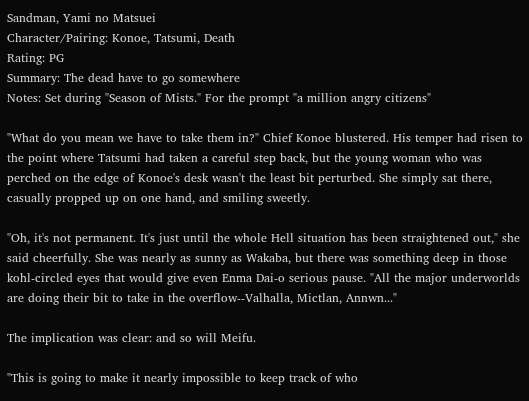Sandman, Yami no Matsuei
Character/Pairing: Konoe, Tatsumi, Death
Rating: PG
Summary: The dead have to go somewhere
Notes: Set during "Season of Mists." For the prompt "a million angry citizens"

"What do you mean we have to take them in?" Chief Konoe blustered. His temper had risen to the point where Tatsumi had taken a careful step back, but the young woman who was perched on the edge of Konoe's desk wasn't the least bit perturbed. She simply sat there, casually propped up on one hand, and smiling sweetly.

"Oh, it's not permanent. It's just until the whole Hell situation has been straightened out," she said cheerfully. She was nearly as sunny as Wakaba, but there was something deep in those kohl-circled eyes that would give even Enma Dai-o serious pause. "All the major underworlds are doing their bit to take in the overflow--Valhalla, Mictlan, Annwn..."

The implication was clear: and so will Meifu.

"This is going to make it nearly impossible to keep track of who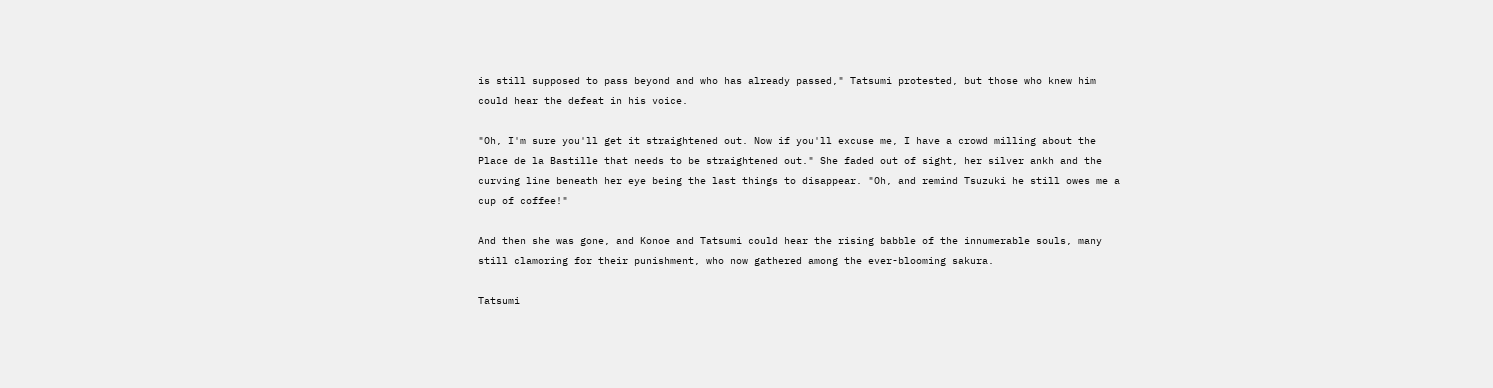is still supposed to pass beyond and who has already passed," Tatsumi protested, but those who knew him could hear the defeat in his voice.

"Oh, I'm sure you'll get it straightened out. Now if you'll excuse me, I have a crowd milling about the Place de la Bastille that needs to be straightened out." She faded out of sight, her silver ankh and the curving line beneath her eye being the last things to disappear. "Oh, and remind Tsuzuki he still owes me a cup of coffee!"

And then she was gone, and Konoe and Tatsumi could hear the rising babble of the innumerable souls, many still clamoring for their punishment, who now gathered among the ever-blooming sakura.

Tatsumi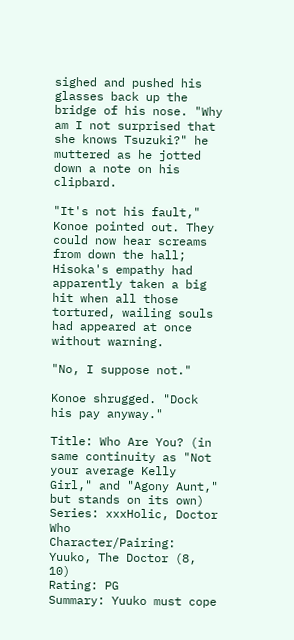sighed and pushed his glasses back up the bridge of his nose. "Why am I not surprised that she knows Tsuzuki?" he muttered as he jotted down a note on his clipbard.

"It's not his fault," Konoe pointed out. They could now hear screams from down the hall; Hisoka's empathy had apparently taken a big hit when all those tortured, wailing souls had appeared at once without warning.

"No, I suppose not."

Konoe shrugged. "Dock his pay anyway."

Title: Who Are You? (in same continuity as "Not your average Kelly Girl," and "Agony Aunt," but stands on its own)
Series: xxxHolic, Doctor Who
Character/Pairing: Yuuko, The Doctor (8, 10)
Rating: PG
Summary: Yuuko must cope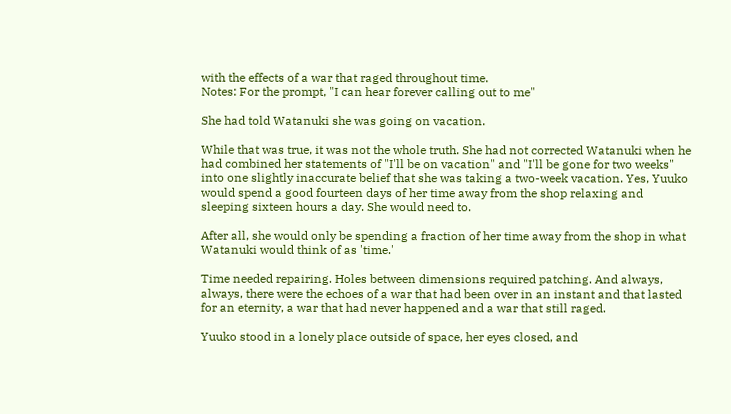with the effects of a war that raged throughout time.
Notes: For the prompt, "I can hear forever calling out to me"

She had told Watanuki she was going on vacation.

While that was true, it was not the whole truth. She had not corrected Watanuki when he had combined her statements of "I'll be on vacation" and "I'll be gone for two weeks" into one slightly inaccurate belief that she was taking a two-week vacation. Yes, Yuuko would spend a good fourteen days of her time away from the shop relaxing and sleeping sixteen hours a day. She would need to.

After all, she would only be spending a fraction of her time away from the shop in what Watanuki would think of as 'time.'

Time needed repairing. Holes between dimensions required patching. And always, always, there were the echoes of a war that had been over in an instant and that lasted for an eternity, a war that had never happened and a war that still raged.

Yuuko stood in a lonely place outside of space, her eyes closed, and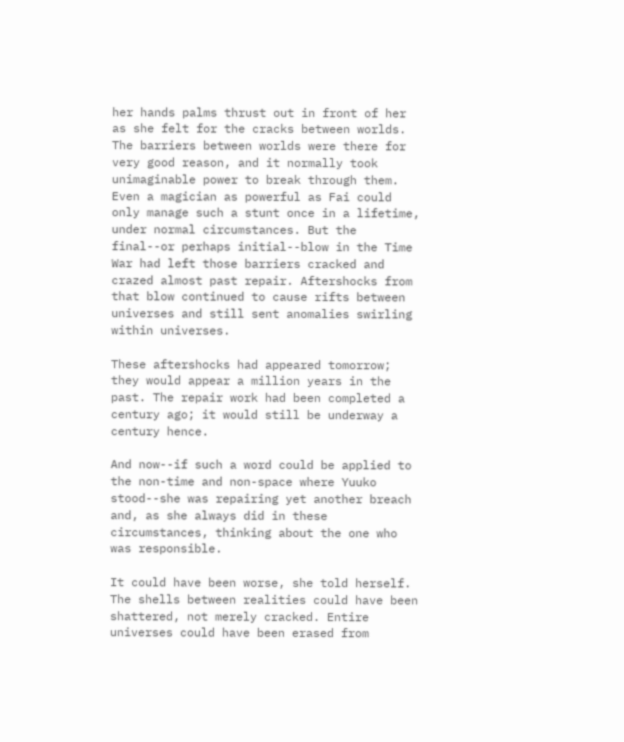her hands palms thrust out in front of her as she felt for the cracks between worlds. The barriers between worlds were there for very good reason, and it normally took unimaginable power to break through them. Even a magician as powerful as Fai could only manage such a stunt once in a lifetime, under normal circumstances. But the final--or perhaps initial--blow in the Time War had left those barriers cracked and crazed almost past repair. Aftershocks from that blow continued to cause rifts between universes and still sent anomalies swirling within universes.

These aftershocks had appeared tomorrow; they would appear a million years in the past. The repair work had been completed a century ago; it would still be underway a century hence.

And now--if such a word could be applied to the non-time and non-space where Yuuko stood--she was repairing yet another breach and, as she always did in these circumstances, thinking about the one who was responsible.

It could have been worse, she told herself. The shells between realities could have been shattered, not merely cracked. Entire universes could have been erased from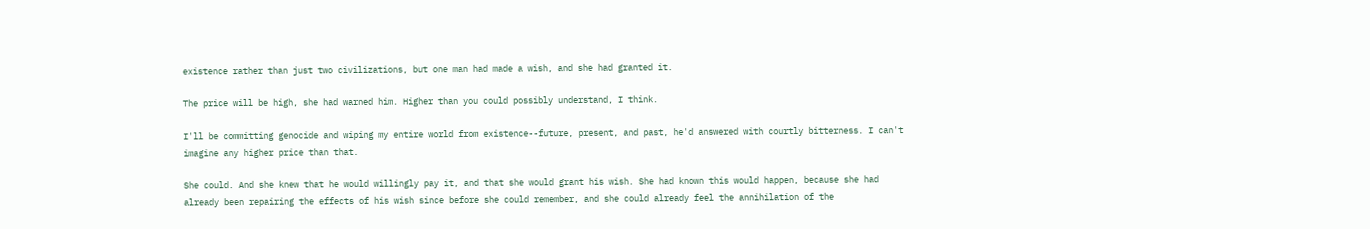existence rather than just two civilizations, but one man had made a wish, and she had granted it.

The price will be high, she had warned him. Higher than you could possibly understand, I think.

I'll be committing genocide and wiping my entire world from existence--future, present, and past, he'd answered with courtly bitterness. I can't imagine any higher price than that.

She could. And she knew that he would willingly pay it, and that she would grant his wish. She had known this would happen, because she had already been repairing the effects of his wish since before she could remember, and she could already feel the annihilation of the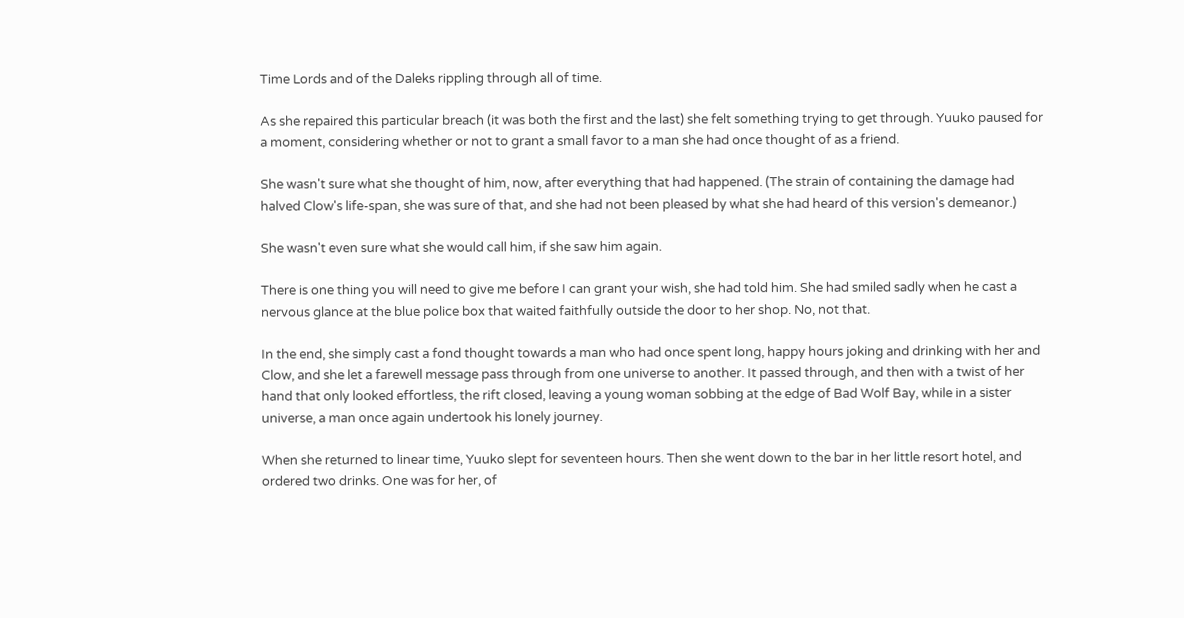Time Lords and of the Daleks rippling through all of time.

As she repaired this particular breach (it was both the first and the last) she felt something trying to get through. Yuuko paused for a moment, considering whether or not to grant a small favor to a man she had once thought of as a friend.

She wasn't sure what she thought of him, now, after everything that had happened. (The strain of containing the damage had halved Clow's life-span, she was sure of that, and she had not been pleased by what she had heard of this version's demeanor.)

She wasn't even sure what she would call him, if she saw him again.

There is one thing you will need to give me before I can grant your wish, she had told him. She had smiled sadly when he cast a nervous glance at the blue police box that waited faithfully outside the door to her shop. No, not that.

In the end, she simply cast a fond thought towards a man who had once spent long, happy hours joking and drinking with her and Clow, and she let a farewell message pass through from one universe to another. It passed through, and then with a twist of her hand that only looked effortless, the rift closed, leaving a young woman sobbing at the edge of Bad Wolf Bay, while in a sister universe, a man once again undertook his lonely journey.

When she returned to linear time, Yuuko slept for seventeen hours. Then she went down to the bar in her little resort hotel, and ordered two drinks. One was for her, of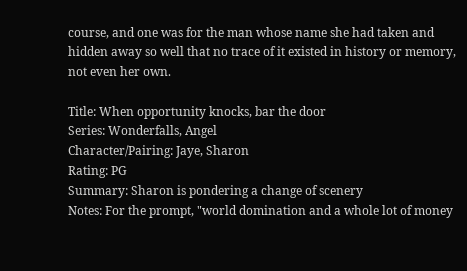course, and one was for the man whose name she had taken and hidden away so well that no trace of it existed in history or memory, not even her own.

Title: When opportunity knocks, bar the door
Series: Wonderfalls, Angel
Character/Pairing: Jaye, Sharon
Rating: PG
Summary: Sharon is pondering a change of scenery
Notes: For the prompt, "world domination and a whole lot of money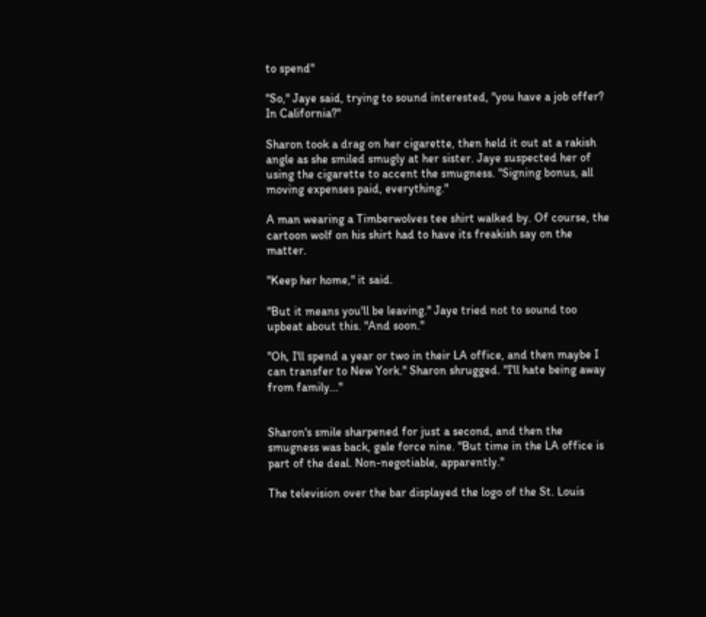to spend"

"So," Jaye said, trying to sound interested, "you have a job offer? In California?"

Sharon took a drag on her cigarette, then held it out at a rakish angle as she smiled smugly at her sister. Jaye suspected her of using the cigarette to accent the smugness. "Signing bonus, all moving expenses paid, everything."

A man wearing a Timberwolves tee shirt walked by. Of course, the cartoon wolf on his shirt had to have its freakish say on the matter.

"Keep her home," it said.

"But it means you'll be leaving." Jaye tried not to sound too upbeat about this. "And soon."

"Oh, I'll spend a year or two in their LA office, and then maybe I can transfer to New York." Sharon shrugged. "I'll hate being away from family..."


Sharon's smile sharpened for just a second, and then the smugness was back, gale force nine. "But time in the LA office is part of the deal. Non-negotiable, apparently."

The television over the bar displayed the logo of the St. Louis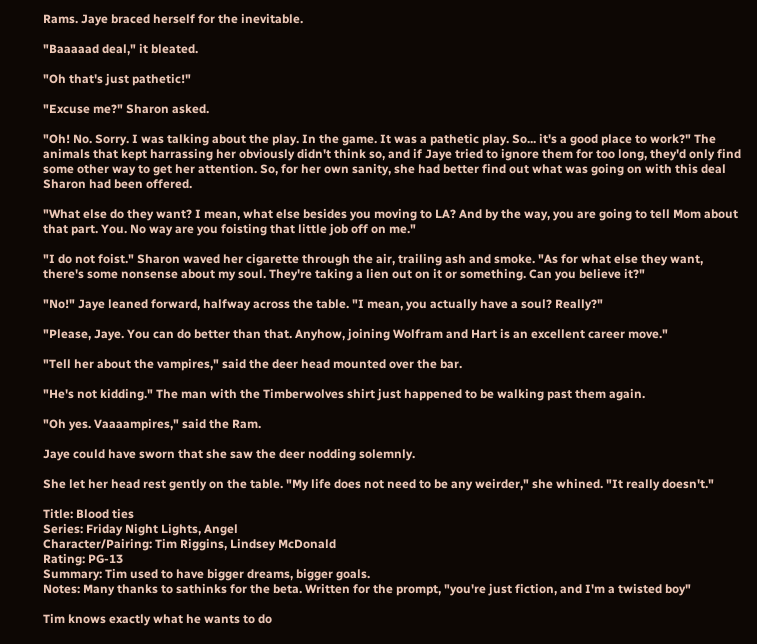Rams. Jaye braced herself for the inevitable.

"Baaaaad deal," it bleated.

"Oh that's just pathetic!"

"Excuse me?" Sharon asked.

"Oh! No. Sorry. I was talking about the play. In the game. It was a pathetic play. So... it's a good place to work?" The animals that kept harrassing her obviously didn't think so, and if Jaye tried to ignore them for too long, they'd only find some other way to get her attention. So, for her own sanity, she had better find out what was going on with this deal Sharon had been offered.

"What else do they want? I mean, what else besides you moving to LA? And by the way, you are going to tell Mom about that part. You. No way are you foisting that little job off on me."

"I do not foist." Sharon waved her cigarette through the air, trailing ash and smoke. "As for what else they want, there's some nonsense about my soul. They're taking a lien out on it or something. Can you believe it?"

"No!" Jaye leaned forward, halfway across the table. "I mean, you actually have a soul? Really?"

"Please, Jaye. You can do better than that. Anyhow, joining Wolfram and Hart is an excellent career move."

"Tell her about the vampires," said the deer head mounted over the bar.

"He's not kidding." The man with the Timberwolves shirt just happened to be walking past them again.

"Oh yes. Vaaaampires," said the Ram.

Jaye could have sworn that she saw the deer nodding solemnly.

She let her head rest gently on the table. "My life does not need to be any weirder," she whined. "It really doesn't."

Title: Blood ties
Series: Friday Night Lights, Angel
Character/Pairing: Tim Riggins, Lindsey McDonald
Rating: PG-13
Summary: Tim used to have bigger dreams, bigger goals.
Notes: Many thanks to sathinks for the beta. Written for the prompt, "you're just fiction, and I'm a twisted boy"

Tim knows exactly what he wants to do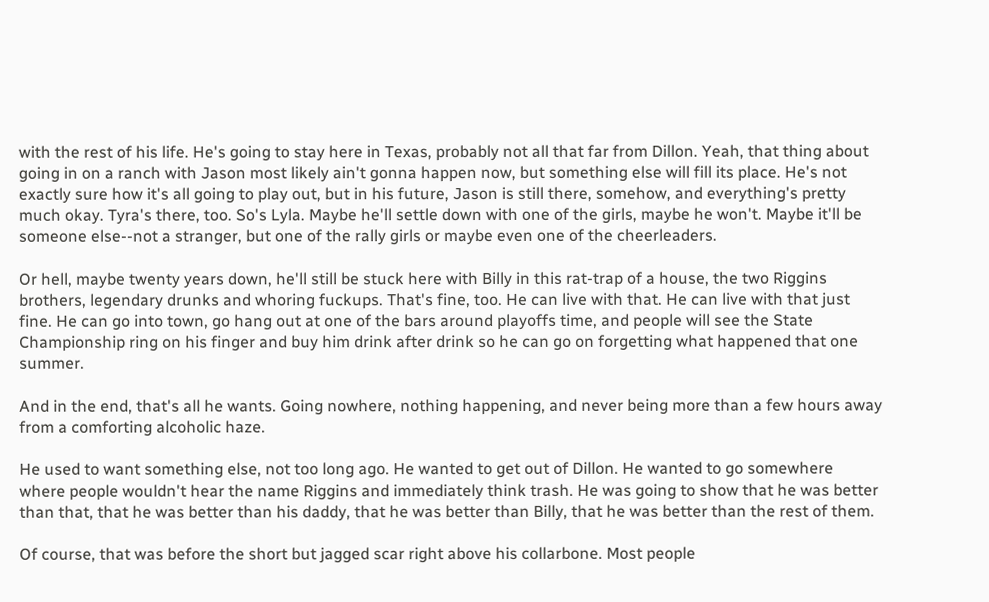with the rest of his life. He's going to stay here in Texas, probably not all that far from Dillon. Yeah, that thing about going in on a ranch with Jason most likely ain't gonna happen now, but something else will fill its place. He's not exactly sure how it's all going to play out, but in his future, Jason is still there, somehow, and everything's pretty much okay. Tyra's there, too. So's Lyla. Maybe he'll settle down with one of the girls, maybe he won't. Maybe it'll be someone else--not a stranger, but one of the rally girls or maybe even one of the cheerleaders.

Or hell, maybe twenty years down, he'll still be stuck here with Billy in this rat-trap of a house, the two Riggins brothers, legendary drunks and whoring fuckups. That's fine, too. He can live with that. He can live with that just fine. He can go into town, go hang out at one of the bars around playoffs time, and people will see the State Championship ring on his finger and buy him drink after drink so he can go on forgetting what happened that one summer.

And in the end, that's all he wants. Going nowhere, nothing happening, and never being more than a few hours away from a comforting alcoholic haze.

He used to want something else, not too long ago. He wanted to get out of Dillon. He wanted to go somewhere where people wouldn't hear the name Riggins and immediately think trash. He was going to show that he was better than that, that he was better than his daddy, that he was better than Billy, that he was better than the rest of them.

Of course, that was before the short but jagged scar right above his collarbone. Most people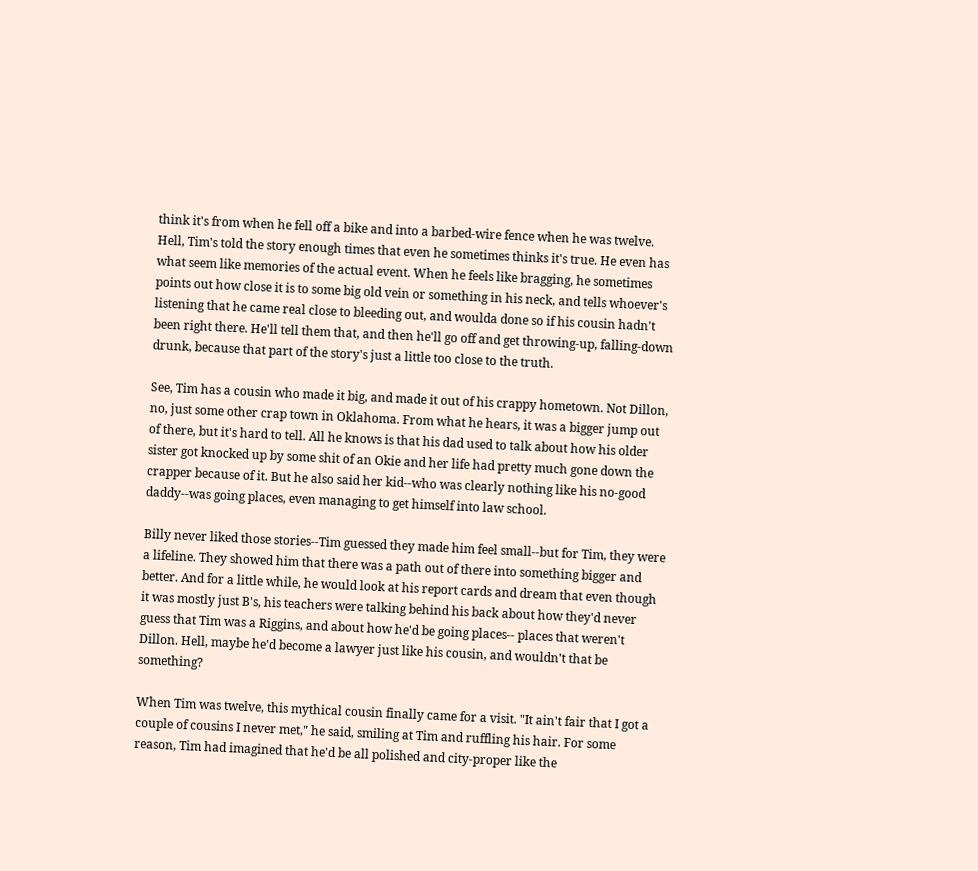think it's from when he fell off a bike and into a barbed-wire fence when he was twelve. Hell, Tim's told the story enough times that even he sometimes thinks it's true. He even has what seem like memories of the actual event. When he feels like bragging, he sometimes points out how close it is to some big old vein or something in his neck, and tells whoever's listening that he came real close to bleeding out, and woulda done so if his cousin hadn't been right there. He'll tell them that, and then he'll go off and get throwing-up, falling-down drunk, because that part of the story's just a little too close to the truth.

See, Tim has a cousin who made it big, and made it out of his crappy hometown. Not Dillon, no, just some other crap town in Oklahoma. From what he hears, it was a bigger jump out of there, but it's hard to tell. All he knows is that his dad used to talk about how his older sister got knocked up by some shit of an Okie and her life had pretty much gone down the crapper because of it. But he also said her kid--who was clearly nothing like his no-good daddy--was going places, even managing to get himself into law school.

Billy never liked those stories--Tim guessed they made him feel small--but for Tim, they were a lifeline. They showed him that there was a path out of there into something bigger and better. And for a little while, he would look at his report cards and dream that even though it was mostly just B's, his teachers were talking behind his back about how they'd never guess that Tim was a Riggins, and about how he'd be going places-- places that weren't Dillon. Hell, maybe he'd become a lawyer just like his cousin, and wouldn't that be something?

When Tim was twelve, this mythical cousin finally came for a visit. "It ain't fair that I got a couple of cousins I never met," he said, smiling at Tim and ruffling his hair. For some reason, Tim had imagined that he'd be all polished and city-proper like the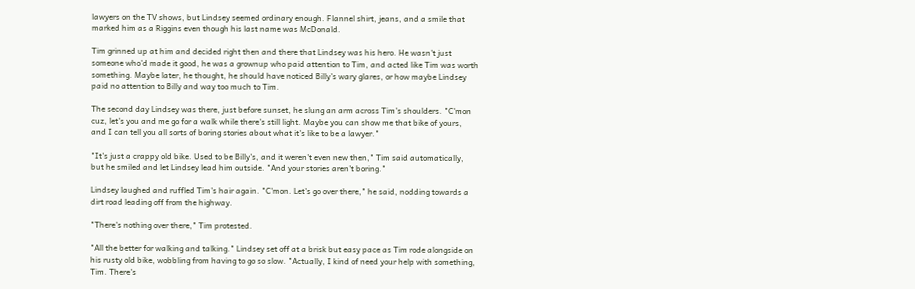lawyers on the TV shows, but Lindsey seemed ordinary enough. Flannel shirt, jeans, and a smile that marked him as a Riggins even though his last name was McDonald.

Tim grinned up at him and decided right then and there that Lindsey was his hero. He wasn't just someone who'd made it good, he was a grownup who paid attention to Tim, and acted like Tim was worth something. Maybe later, he thought, he should have noticed Billy's wary glares, or how maybe Lindsey paid no attention to Billy and way too much to Tim.

The second day Lindsey was there, just before sunset, he slung an arm across Tim's shoulders. "C'mon cuz, let's you and me go for a walk while there's still light. Maybe you can show me that bike of yours, and I can tell you all sorts of boring stories about what it's like to be a lawyer."

"It's just a crappy old bike. Used to be Billy's, and it weren't even new then," Tim said automatically, but he smiled and let Lindsey lead him outside. "And your stories aren't boring."

Lindsey laughed and ruffled Tim's hair again. "C'mon. Let's go over there," he said, nodding towards a dirt road leading off from the highway.

"There's nothing over there," Tim protested.

"All the better for walking and talking." Lindsey set off at a brisk but easy pace as Tim rode alongside on his rusty old bike, wobbling from having to go so slow. "Actually, I kind of need your help with something, Tim. There's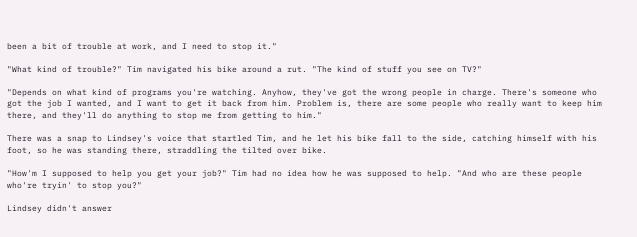been a bit of trouble at work, and I need to stop it."

"What kind of trouble?" Tim navigated his bike around a rut. "The kind of stuff you see on TV?"

"Depends on what kind of programs you're watching. Anyhow, they've got the wrong people in charge. There's someone who got the job I wanted, and I want to get it back from him. Problem is, there are some people who really want to keep him there, and they'll do anything to stop me from getting to him."

There was a snap to Lindsey's voice that startled Tim, and he let his bike fall to the side, catching himself with his foot, so he was standing there, straddling the tilted over bike.

"How'm I supposed to help you get your job?" Tim had no idea how he was supposed to help. "And who are these people who're tryin' to stop you?"

Lindsey didn't answer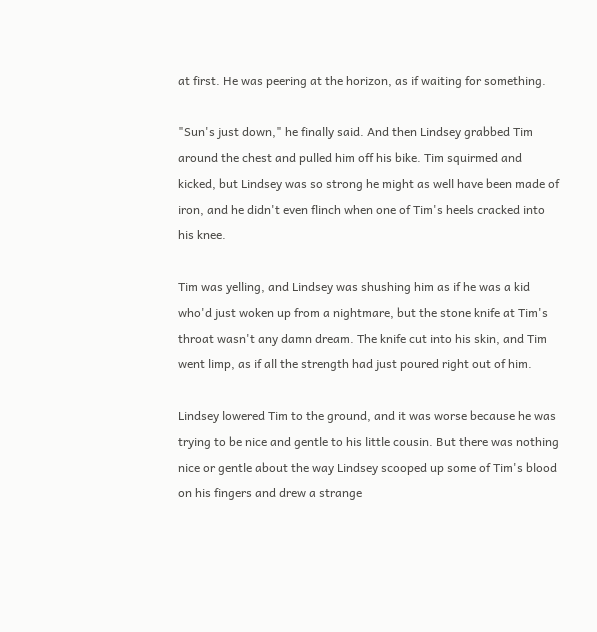at first. He was peering at the horizon, as if waiting for something.

"Sun's just down," he finally said. And then Lindsey grabbed Tim around the chest and pulled him off his bike. Tim squirmed and kicked, but Lindsey was so strong he might as well have been made of iron, and he didn't even flinch when one of Tim's heels cracked into his knee.

Tim was yelling, and Lindsey was shushing him as if he was a kid who'd just woken up from a nightmare, but the stone knife at Tim's throat wasn't any damn dream. The knife cut into his skin, and Tim went limp, as if all the strength had just poured right out of him.

Lindsey lowered Tim to the ground, and it was worse because he was trying to be nice and gentle to his little cousin. But there was nothing nice or gentle about the way Lindsey scooped up some of Tim's blood on his fingers and drew a strange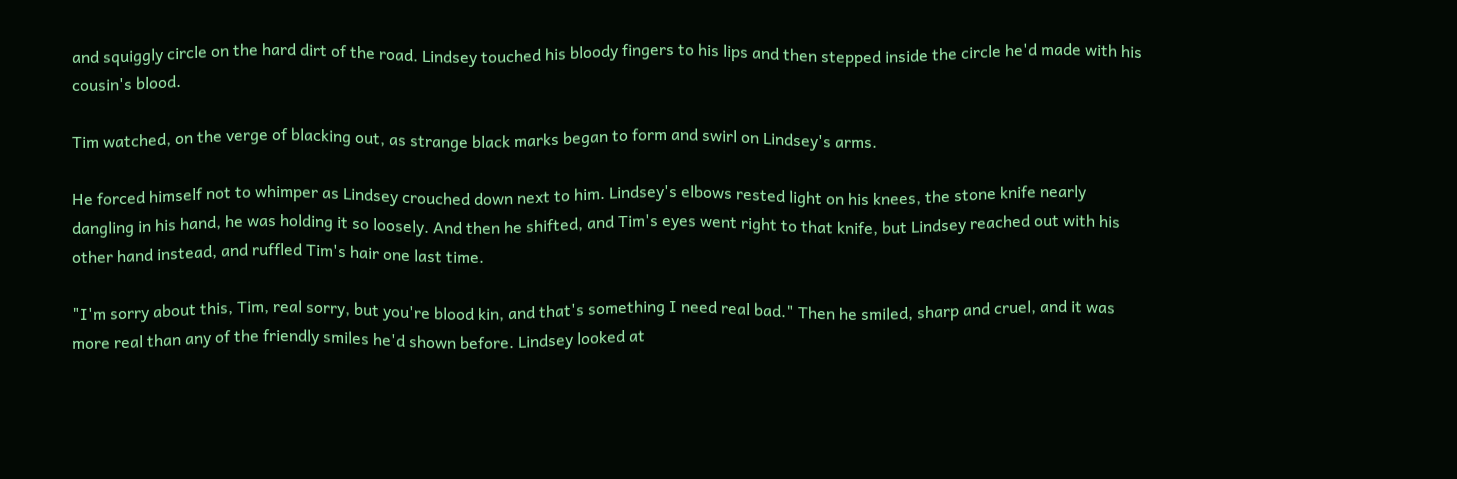and squiggly circle on the hard dirt of the road. Lindsey touched his bloody fingers to his lips and then stepped inside the circle he'd made with his cousin's blood.

Tim watched, on the verge of blacking out, as strange black marks began to form and swirl on Lindsey's arms.

He forced himself not to whimper as Lindsey crouched down next to him. Lindsey's elbows rested light on his knees, the stone knife nearly dangling in his hand, he was holding it so loosely. And then he shifted, and Tim's eyes went right to that knife, but Lindsey reached out with his other hand instead, and ruffled Tim's hair one last time.

"I'm sorry about this, Tim, real sorry, but you're blood kin, and that's something I need real bad." Then he smiled, sharp and cruel, and it was more real than any of the friendly smiles he'd shown before. Lindsey looked at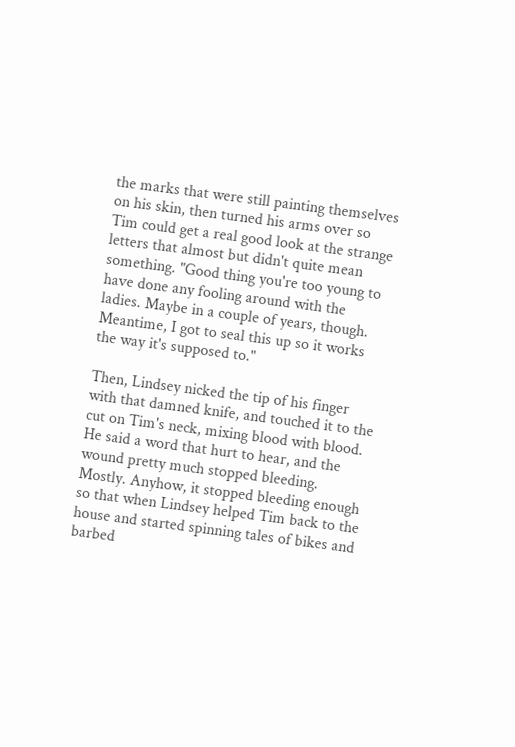the marks that were still painting themselves on his skin, then turned his arms over so Tim could get a real good look at the strange letters that almost but didn't quite mean something. "Good thing you're too young to have done any fooling around with the ladies. Maybe in a couple of years, though. Meantime, I got to seal this up so it works the way it's supposed to."

Then, Lindsey nicked the tip of his finger with that damned knife, and touched it to the cut on Tim's neck, mixing blood with blood. He said a word that hurt to hear, and the wound pretty much stopped bleeding. Mostly. Anyhow, it stopped bleeding enough so that when Lindsey helped Tim back to the house and started spinning tales of bikes and barbed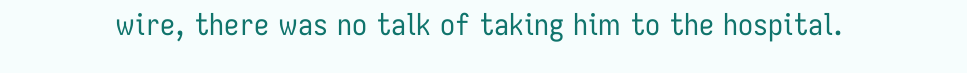wire, there was no talk of taking him to the hospital.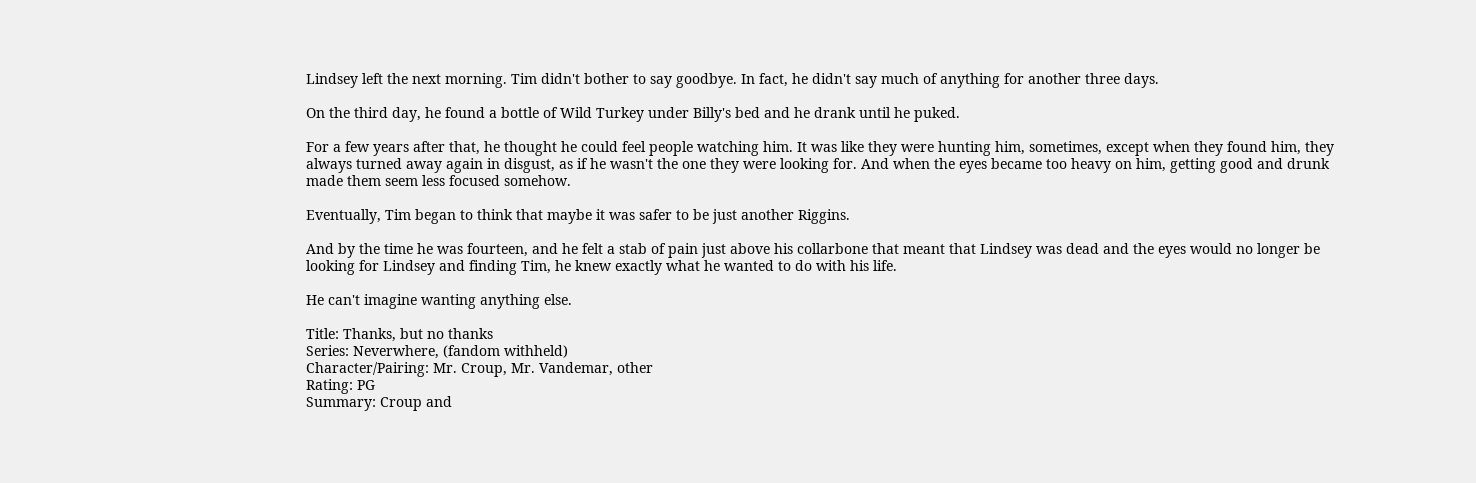Lindsey left the next morning. Tim didn't bother to say goodbye. In fact, he didn't say much of anything for another three days.

On the third day, he found a bottle of Wild Turkey under Billy's bed and he drank until he puked.

For a few years after that, he thought he could feel people watching him. It was like they were hunting him, sometimes, except when they found him, they always turned away again in disgust, as if he wasn't the one they were looking for. And when the eyes became too heavy on him, getting good and drunk made them seem less focused somehow.

Eventually, Tim began to think that maybe it was safer to be just another Riggins.

And by the time he was fourteen, and he felt a stab of pain just above his collarbone that meant that Lindsey was dead and the eyes would no longer be looking for Lindsey and finding Tim, he knew exactly what he wanted to do with his life.

He can't imagine wanting anything else.

Title: Thanks, but no thanks
Series: Neverwhere, (fandom withheld)
Character/Pairing: Mr. Croup, Mr. Vandemar, other
Rating: PG
Summary: Croup and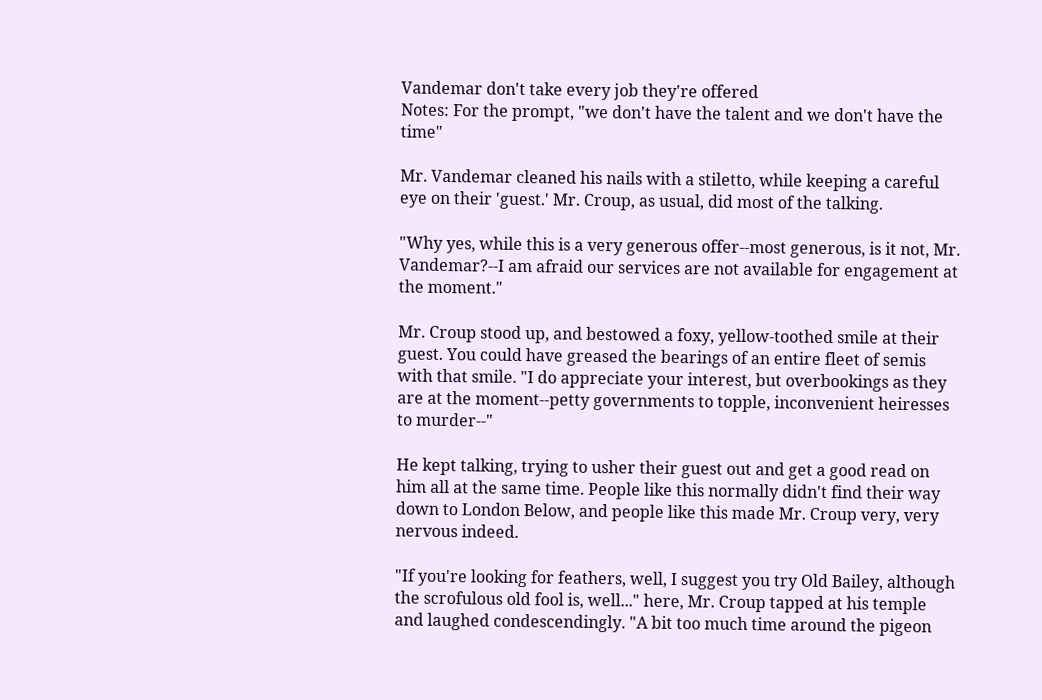Vandemar don't take every job they're offered
Notes: For the prompt, "we don't have the talent and we don't have the time"

Mr. Vandemar cleaned his nails with a stiletto, while keeping a careful eye on their 'guest.' Mr. Croup, as usual, did most of the talking.

"Why yes, while this is a very generous offer--most generous, is it not, Mr. Vandemar?--I am afraid our services are not available for engagement at the moment."

Mr. Croup stood up, and bestowed a foxy, yellow-toothed smile at their guest. You could have greased the bearings of an entire fleet of semis with that smile. "I do appreciate your interest, but overbookings as they are at the moment--petty governments to topple, inconvenient heiresses to murder--"

He kept talking, trying to usher their guest out and get a good read on him all at the same time. People like this normally didn't find their way down to London Below, and people like this made Mr. Croup very, very nervous indeed.

"If you're looking for feathers, well, I suggest you try Old Bailey, although the scrofulous old fool is, well..." here, Mr. Croup tapped at his temple and laughed condescendingly. "A bit too much time around the pigeon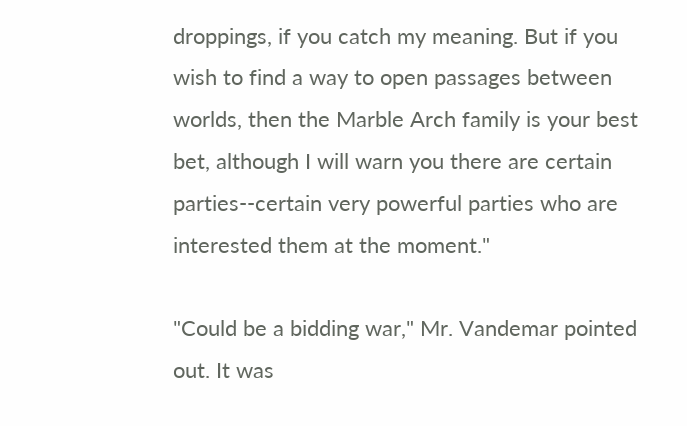droppings, if you catch my meaning. But if you wish to find a way to open passages between worlds, then the Marble Arch family is your best bet, although I will warn you there are certain parties--certain very powerful parties who are interested them at the moment."

"Could be a bidding war," Mr. Vandemar pointed out. It was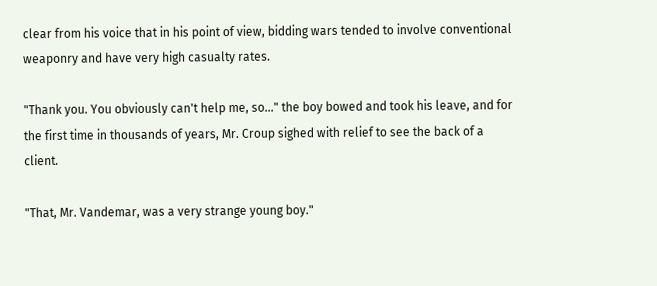clear from his voice that in his point of view, bidding wars tended to involve conventional weaponry and have very high casualty rates.

"Thank you. You obviously can't help me, so..." the boy bowed and took his leave, and for the first time in thousands of years, Mr. Croup sighed with relief to see the back of a client.

"That, Mr. Vandemar, was a very strange young boy."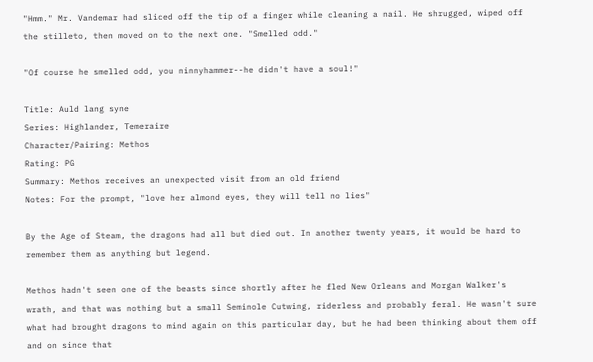"Hmm." Mr. Vandemar had sliced off the tip of a finger while cleaning a nail. He shrugged, wiped off the stilleto, then moved on to the next one. "Smelled odd."

"Of course he smelled odd, you ninnyhammer--he didn't have a soul!"

Title: Auld lang syne
Series: Highlander, Temeraire
Character/Pairing: Methos
Rating: PG
Summary: Methos receives an unexpected visit from an old friend
Notes: For the prompt, "love her almond eyes, they will tell no lies"

By the Age of Steam, the dragons had all but died out. In another twenty years, it would be hard to remember them as anything but legend.

Methos hadn't seen one of the beasts since shortly after he fled New Orleans and Morgan Walker's wrath, and that was nothing but a small Seminole Cutwing, riderless and probably feral. He wasn't sure what had brought dragons to mind again on this particular day, but he had been thinking about them off and on since that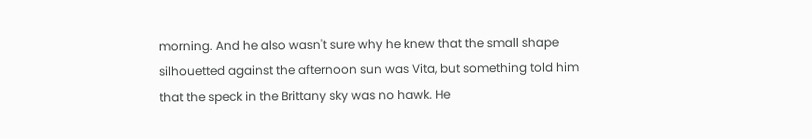morning. And he also wasn't sure why he knew that the small shape silhouetted against the afternoon sun was Vita, but something told him that the speck in the Brittany sky was no hawk. He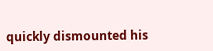quickly dismounted his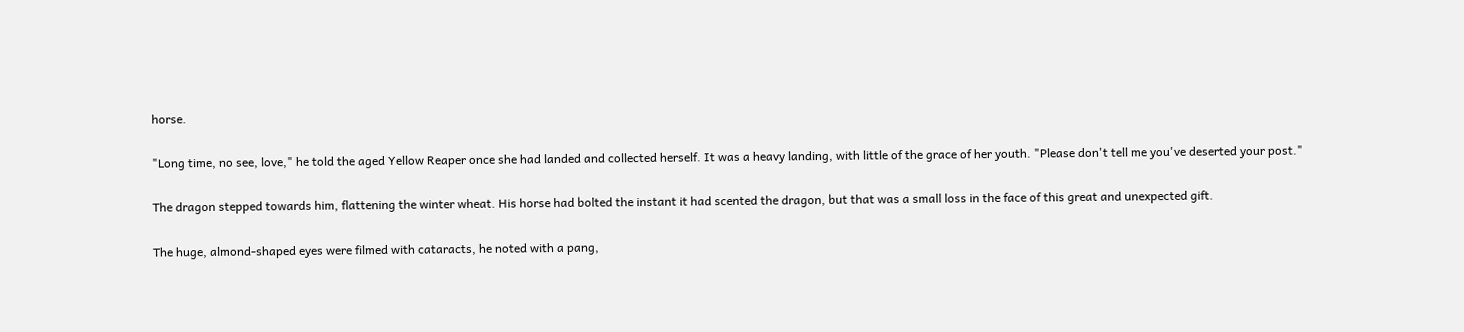horse.

"Long time, no see, love," he told the aged Yellow Reaper once she had landed and collected herself. It was a heavy landing, with little of the grace of her youth. "Please don't tell me you've deserted your post."

The dragon stepped towards him, flattening the winter wheat. His horse had bolted the instant it had scented the dragon, but that was a small loss in the face of this great and unexpected gift.

The huge, almond-shaped eyes were filmed with cataracts, he noted with a pang,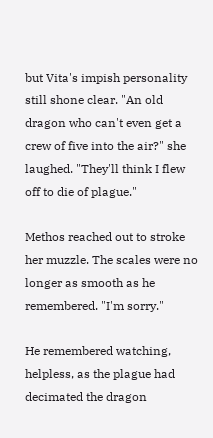but Vita's impish personality still shone clear. "An old dragon who can't even get a crew of five into the air?" she laughed. "They'll think I flew off to die of plague."

Methos reached out to stroke her muzzle. The scales were no longer as smooth as he remembered. "I'm sorry."

He remembered watching, helpless, as the plague had decimated the dragon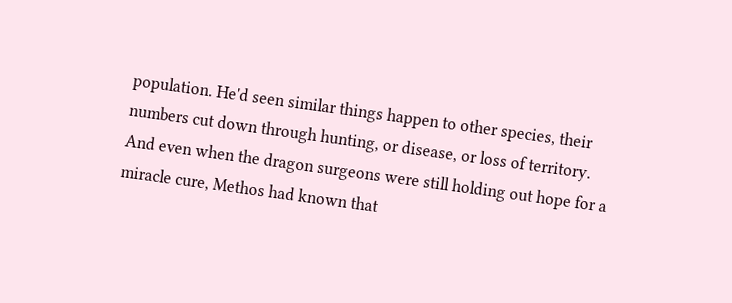population. He'd seen similar things happen to other species, their numbers cut down through hunting, or disease, or loss of territory. And even when the dragon surgeons were still holding out hope for a miracle cure, Methos had known that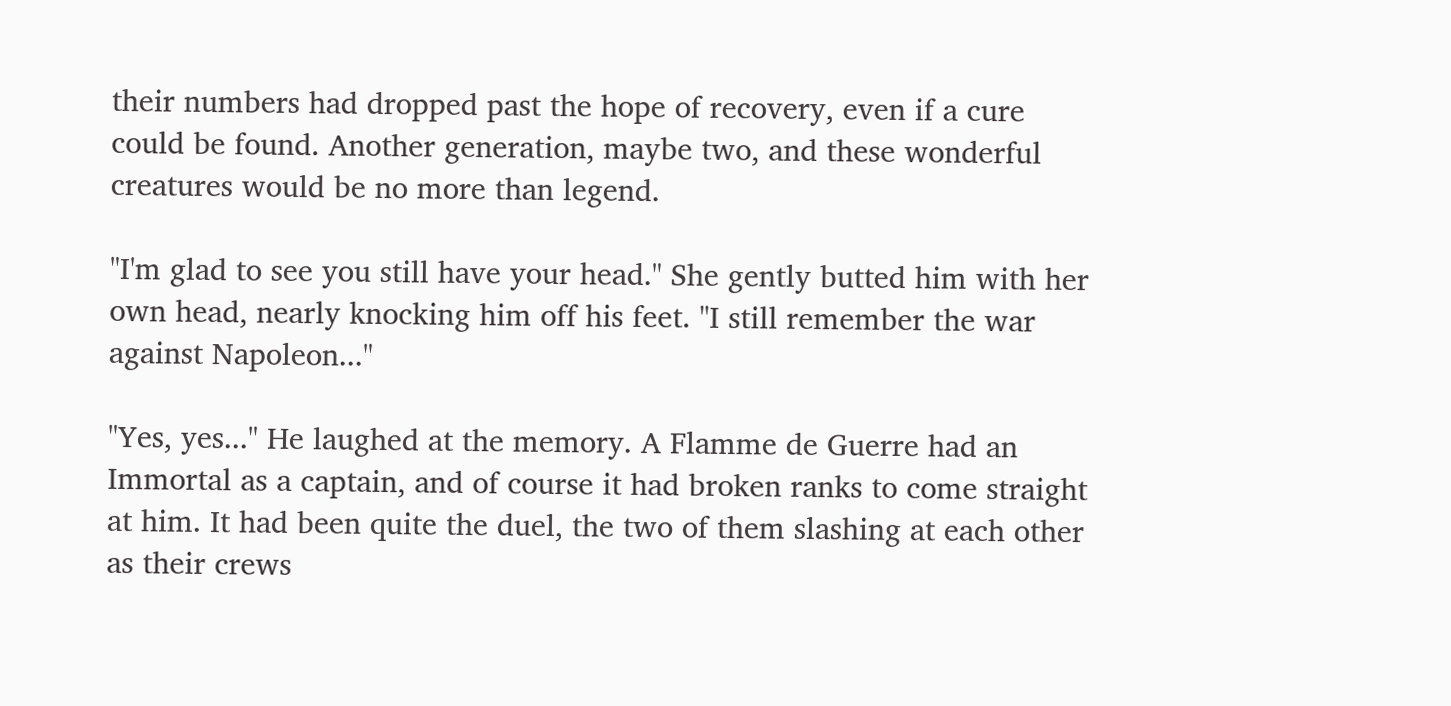their numbers had dropped past the hope of recovery, even if a cure could be found. Another generation, maybe two, and these wonderful creatures would be no more than legend.

"I'm glad to see you still have your head." She gently butted him with her own head, nearly knocking him off his feet. "I still remember the war against Napoleon..."

"Yes, yes..." He laughed at the memory. A Flamme de Guerre had an Immortal as a captain, and of course it had broken ranks to come straight at him. It had been quite the duel, the two of them slashing at each other as their crews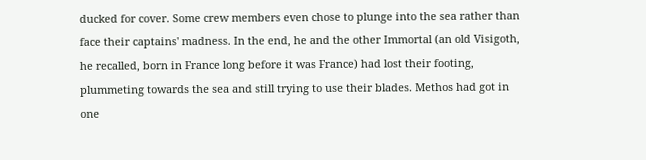ducked for cover. Some crew members even chose to plunge into the sea rather than face their captains' madness. In the end, he and the other Immortal (an old Visigoth, he recalled, born in France long before it was France) had lost their footing, plummeting towards the sea and still trying to use their blades. Methos had got in one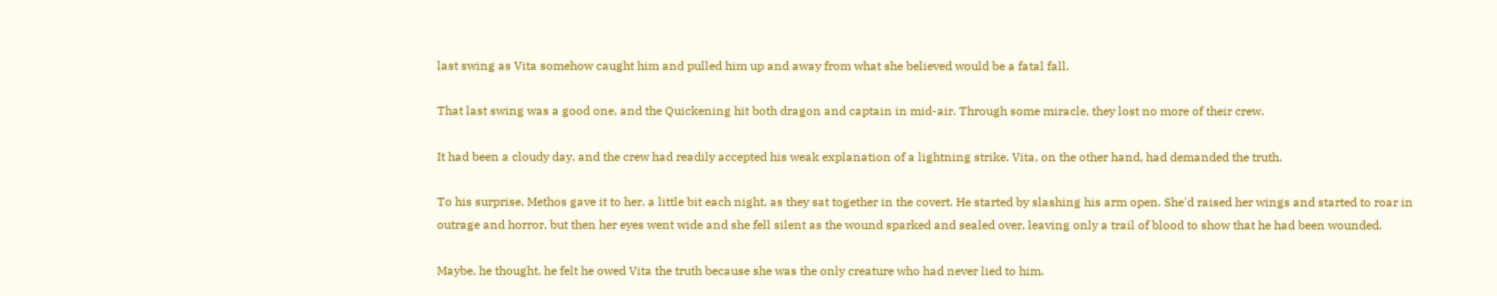last swing as Vita somehow caught him and pulled him up and away from what she believed would be a fatal fall.

That last swing was a good one, and the Quickening hit both dragon and captain in mid-air. Through some miracle, they lost no more of their crew.

It had been a cloudy day, and the crew had readily accepted his weak explanation of a lightning strike. Vita, on the other hand, had demanded the truth.

To his surprise, Methos gave it to her, a little bit each night, as they sat together in the covert. He started by slashing his arm open. She'd raised her wings and started to roar in outrage and horror, but then her eyes went wide and she fell silent as the wound sparked and sealed over, leaving only a trail of blood to show that he had been wounded.

Maybe, he thought, he felt he owed Vita the truth because she was the only creature who had never lied to him.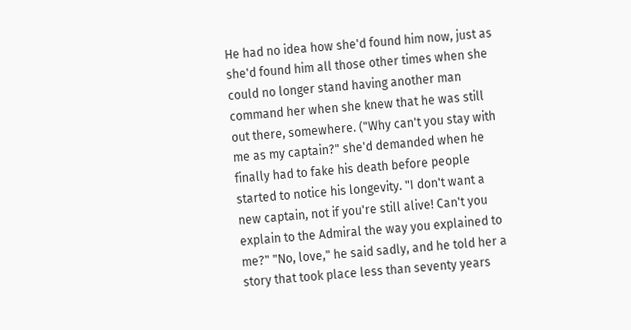He had no idea how she'd found him now, just as she'd found him all those other times when she could no longer stand having another man command her when she knew that he was still out there, somewhere. ("Why can't you stay with me as my captain?" she'd demanded when he finally had to fake his death before people started to notice his longevity. "I don't want a new captain, not if you're still alive! Can't you explain to the Admiral the way you explained to me?" "No, love," he said sadly, and he told her a story that took place less than seventy years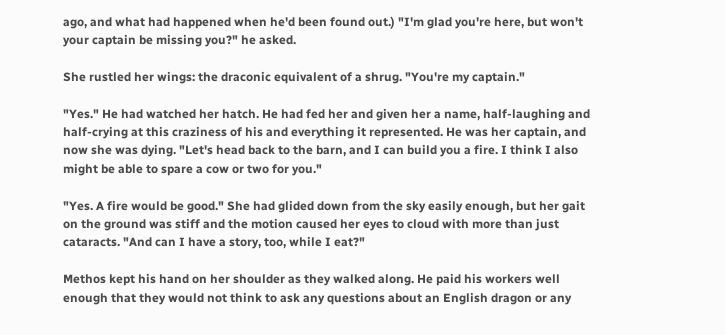ago, and what had happened when he'd been found out.) "I'm glad you're here, but won't your captain be missing you?" he asked.

She rustled her wings: the draconic equivalent of a shrug. "You're my captain."

"Yes." He had watched her hatch. He had fed her and given her a name, half-laughing and half-crying at this craziness of his and everything it represented. He was her captain, and now she was dying. "Let's head back to the barn, and I can build you a fire. I think I also might be able to spare a cow or two for you."

"Yes. A fire would be good." She had glided down from the sky easily enough, but her gait on the ground was stiff and the motion caused her eyes to cloud with more than just cataracts. "And can I have a story, too, while I eat?"

Methos kept his hand on her shoulder as they walked along. He paid his workers well enough that they would not think to ask any questions about an English dragon or any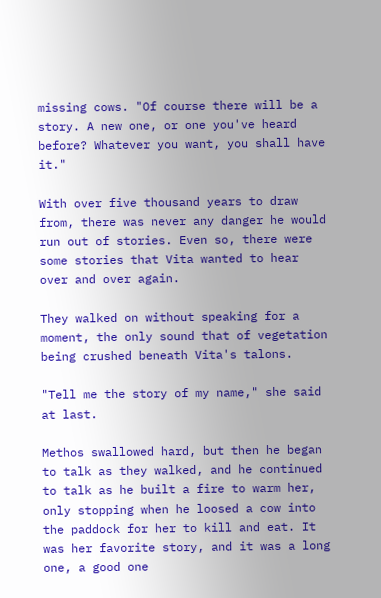missing cows. "Of course there will be a story. A new one, or one you've heard before? Whatever you want, you shall have it."

With over five thousand years to draw from, there was never any danger he would run out of stories. Even so, there were some stories that Vita wanted to hear over and over again.

They walked on without speaking for a moment, the only sound that of vegetation being crushed beneath Vita's talons.

"Tell me the story of my name," she said at last.

Methos swallowed hard, but then he began to talk as they walked, and he continued to talk as he built a fire to warm her, only stopping when he loosed a cow into the paddock for her to kill and eat. It was her favorite story, and it was a long one, a good one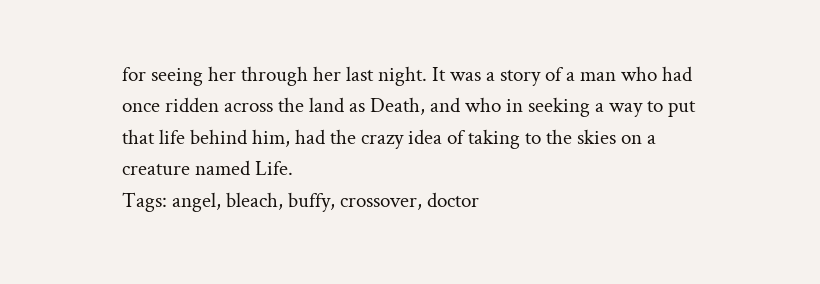for seeing her through her last night. It was a story of a man who had once ridden across the land as Death, and who in seeking a way to put that life behind him, had the crazy idea of taking to the skies on a creature named Life.
Tags: angel, bleach, buffy, crossover, doctor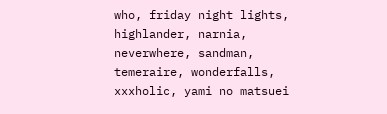who, friday night lights, highlander, narnia, neverwhere, sandman, temeraire, wonderfalls, xxxholic, yami no matsuei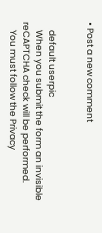• Post a new comment


    default userpic
    When you submit the form an invisible reCAPTCHA check will be performed.
    You must follow the Privacy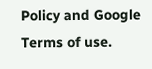Policy and Google Terms of use.